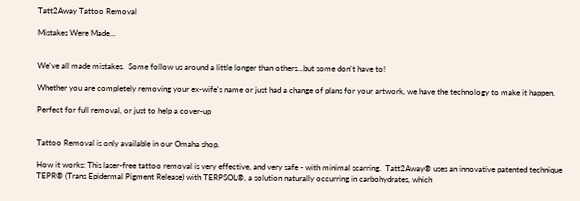Tatt2Away Tattoo Removal

Mistakes Were Made...


We've all made mistakes.  Some follow us around a little longer than others...but some don't have to!

Whether you are completely removing your ex-wife's name or just had a change of plans for your artwork, we have the technology to make it happen.

Perfect for full removal, or just to help a cover-up


Tattoo Removal is only available in our Omaha shop.

How it works: This laser-free tattoo removal is very effective, and very safe - with minimal scarring.  Tatt2Away® uses an innovative patented technique TEPR® (Trans Epidermal Pigment Release) with TERPSOL®, a solution naturally occurring in carbohydrates, which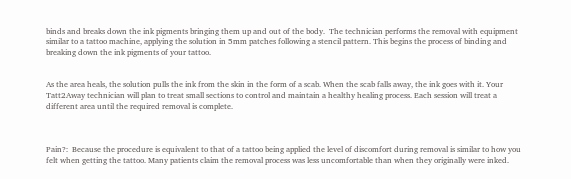binds and breaks down the ink pigments bringing them up and out of the body.  The technician performs the removal with equipment similar to a tattoo machine, applying the solution in 5mm patches following a stencil pattern. This begins the process of binding and breaking down the ink pigments of your tattoo.


As the area heals, the solution pulls the ink from the skin in the form of a scab. When the scab falls away, the ink goes with it. Your Tatt2Away technician will plan to treat small sections to control and maintain a healthy healing process. Each session will treat a different area until the required removal is complete.



Pain?:  Because the procedure is equivalent to that of a tattoo being applied the level of discomfort during removal is similar to how you felt when getting the tattoo. Many patients claim the removal process was less uncomfortable than when they originally were inked.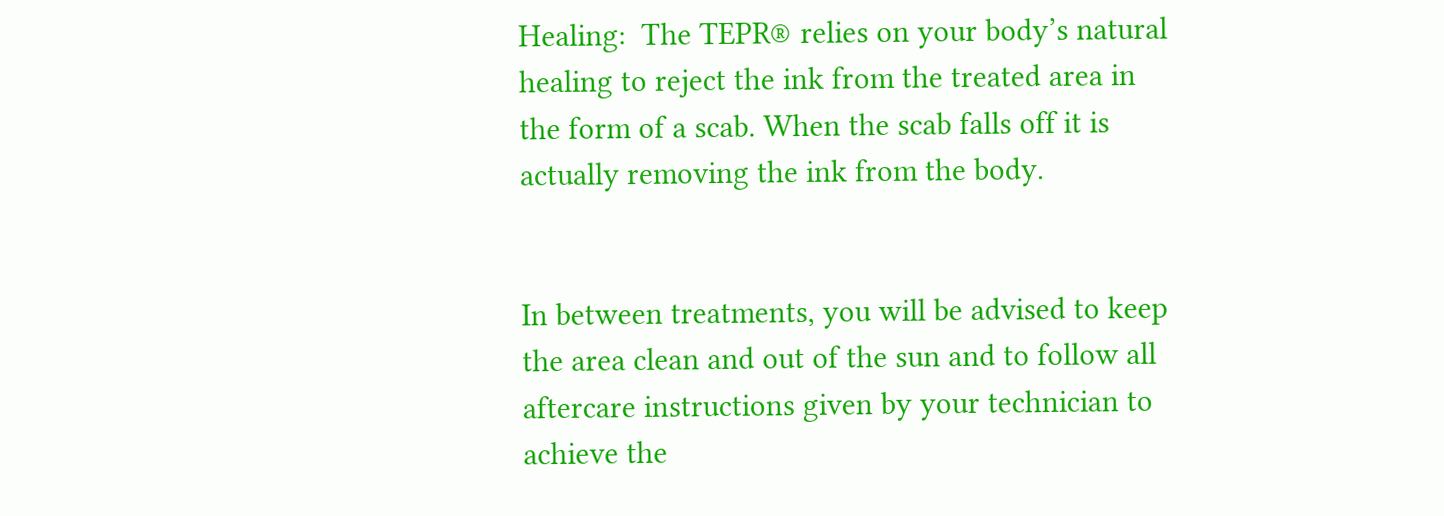Healing:  The TEPR® relies on your body’s natural healing to reject the ink from the treated area in the form of a scab. When the scab falls off it is actually removing the ink from the body.


In between treatments, you will be advised to keep the area clean and out of the sun and to follow all aftercare instructions given by your technician to achieve the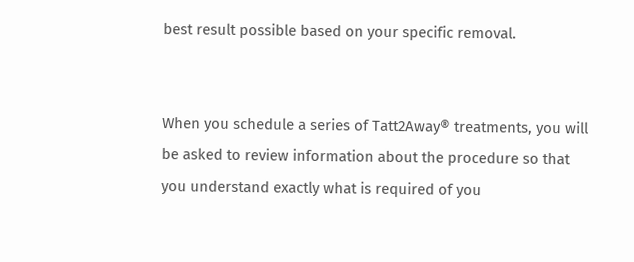best result possible based on your specific removal.


When you schedule a series of Tatt2Away® treatments, you will be asked to review information about the procedure so that you understand exactly what is required of you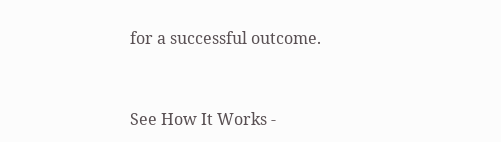for a successful outcome.


See How It Works -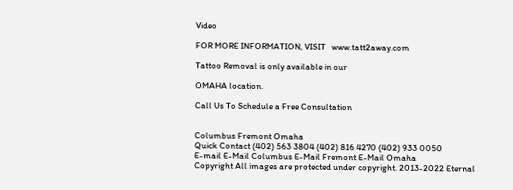Video

FOR MORE INFORMATION, VISIT   www.tatt2away.com

Tattoo Removal is only available in our

OMAHA location.

Call Us To Schedule a Free Consultation


Columbus Fremont Omaha
Quick Contact (402) 563 3804 (402) 816 4270 (402) 933 0050
E-mail E-Mail Columbus E-Mail Fremont E-Mail Omaha
Copyright All images are protected under copyright. 2013-2022 Eternal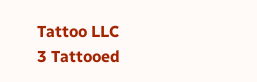Tattoo LLC
3 Tattooed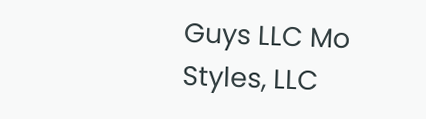Guys LLC Mo Styles, LLC